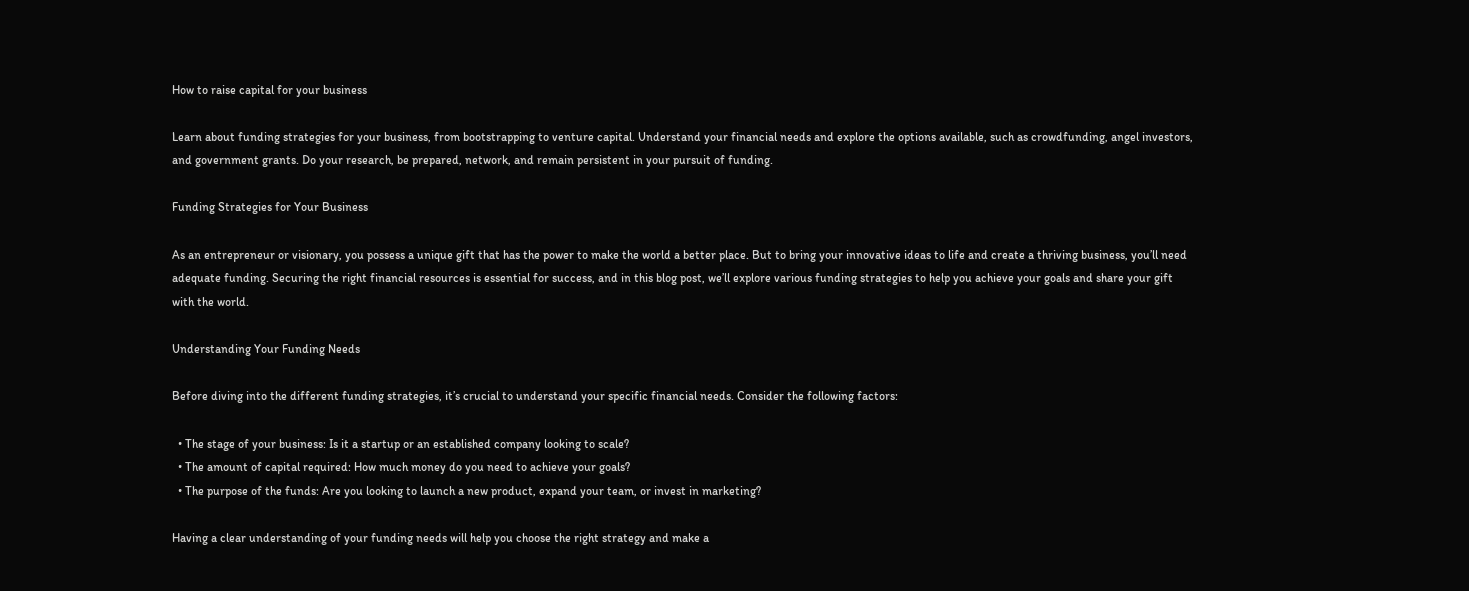How to raise capital for your business

Learn about funding strategies for your business, from bootstrapping to venture capital. Understand your financial needs and explore the options available, such as crowdfunding, angel investors, and government grants. Do your research, be prepared, network, and remain persistent in your pursuit of funding.

Funding Strategies for Your Business

As an entrepreneur or visionary, you possess a unique gift that has the power to make the world a better place. But to bring your innovative ideas to life and create a thriving business, you’ll need adequate funding. Securing the right financial resources is essential for success, and in this blog post, we’ll explore various funding strategies to help you achieve your goals and share your gift with the world.

Understanding Your Funding Needs

Before diving into the different funding strategies, it’s crucial to understand your specific financial needs. Consider the following factors:

  • The stage of your business: Is it a startup or an established company looking to scale?
  • The amount of capital required: How much money do you need to achieve your goals?
  • The purpose of the funds: Are you looking to launch a new product, expand your team, or invest in marketing?

Having a clear understanding of your funding needs will help you choose the right strategy and make a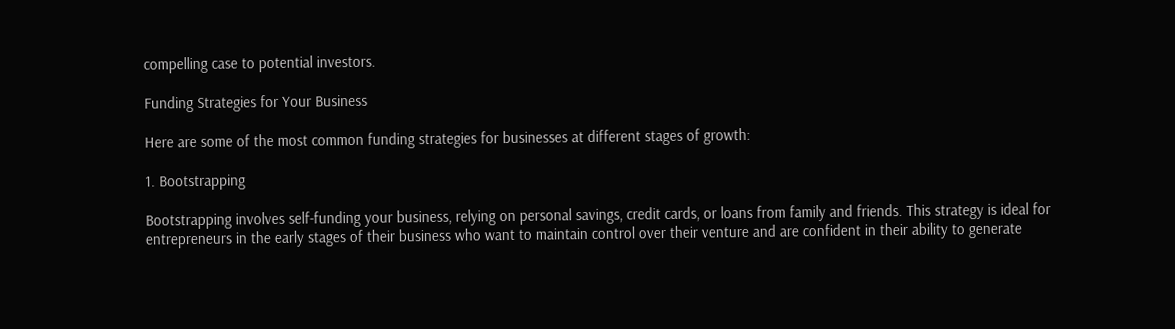compelling case to potential investors.

Funding Strategies for Your Business

Here are some of the most common funding strategies for businesses at different stages of growth:

1. Bootstrapping

Bootstrapping involves self-funding your business, relying on personal savings, credit cards, or loans from family and friends. This strategy is ideal for entrepreneurs in the early stages of their business who want to maintain control over their venture and are confident in their ability to generate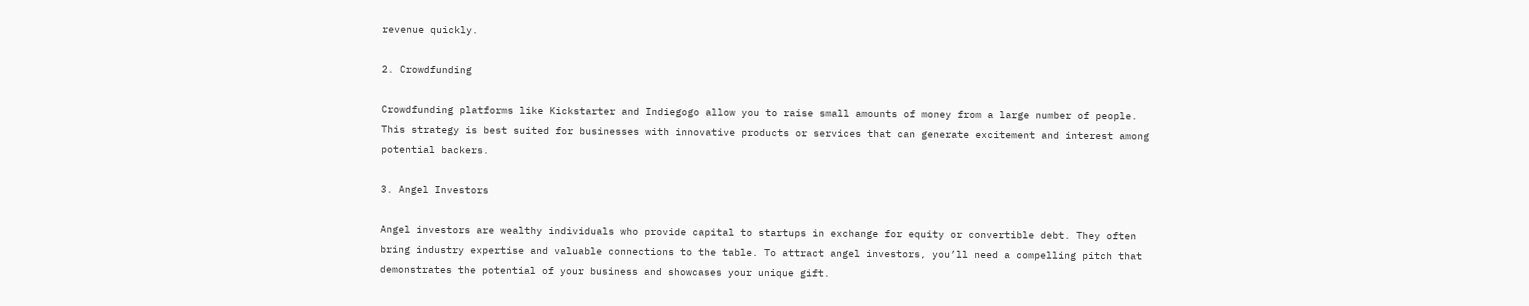revenue quickly.

2. Crowdfunding

Crowdfunding platforms like Kickstarter and Indiegogo allow you to raise small amounts of money from a large number of people. This strategy is best suited for businesses with innovative products or services that can generate excitement and interest among potential backers.

3. Angel Investors

Angel investors are wealthy individuals who provide capital to startups in exchange for equity or convertible debt. They often bring industry expertise and valuable connections to the table. To attract angel investors, you’ll need a compelling pitch that demonstrates the potential of your business and showcases your unique gift.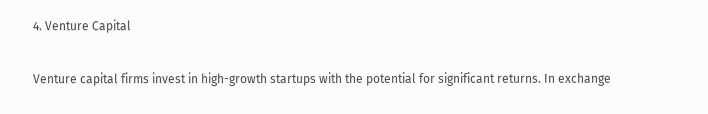4. Venture Capital

Venture capital firms invest in high-growth startups with the potential for significant returns. In exchange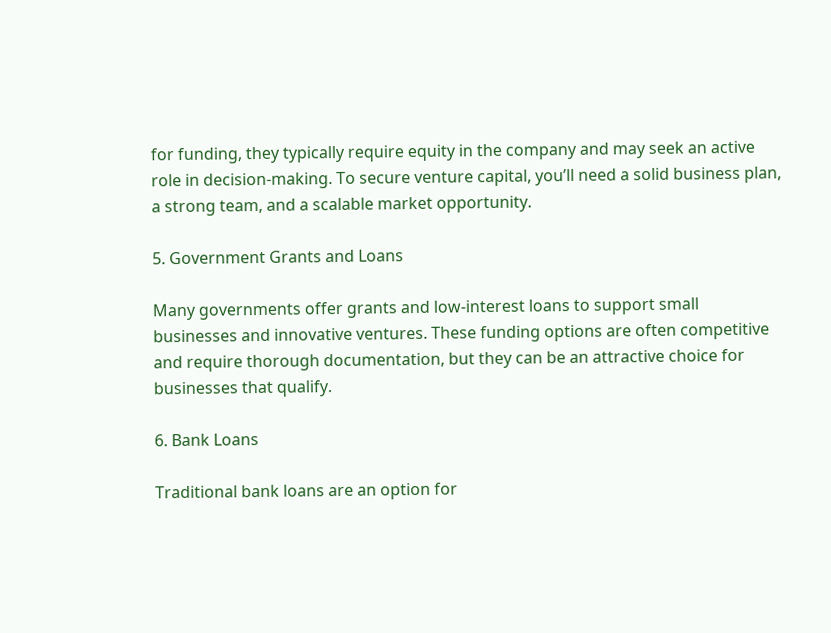for funding, they typically require equity in the company and may seek an active role in decision-making. To secure venture capital, you’ll need a solid business plan, a strong team, and a scalable market opportunity.

5. Government Grants and Loans

Many governments offer grants and low-interest loans to support small businesses and innovative ventures. These funding options are often competitive and require thorough documentation, but they can be an attractive choice for businesses that qualify.

6. Bank Loans

Traditional bank loans are an option for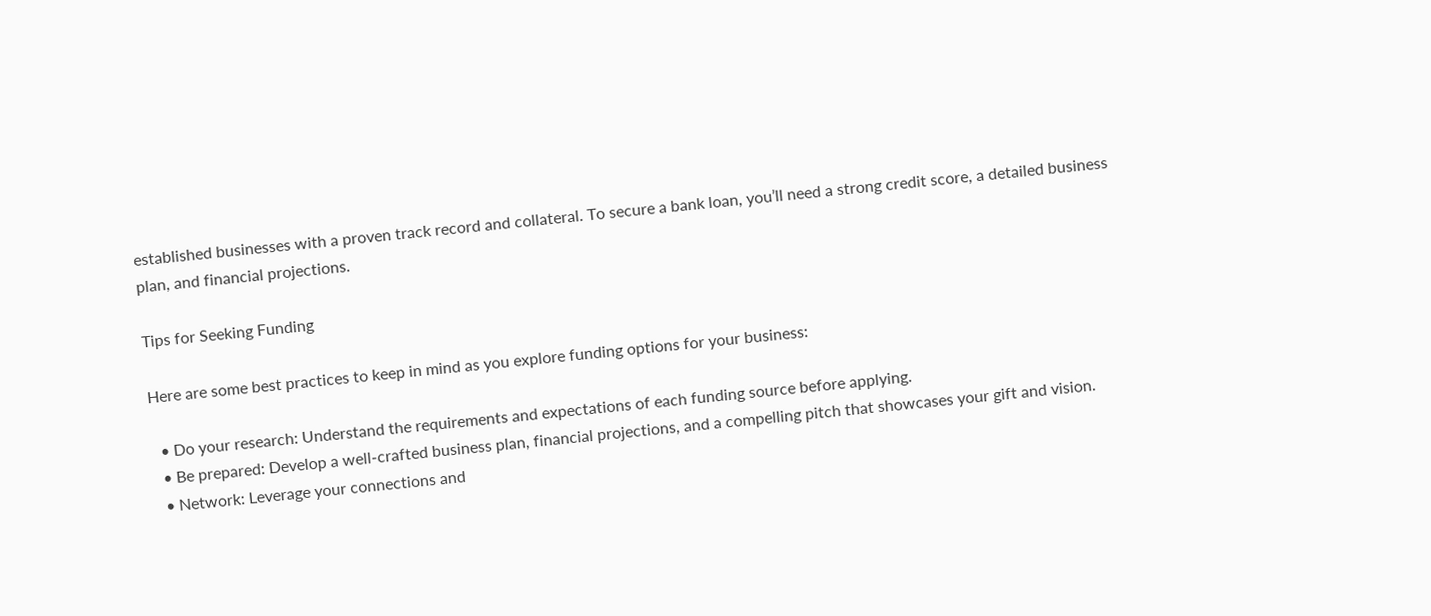established businesses with a proven track record and collateral. To secure a bank loan, you’ll need a strong credit score, a detailed business plan, and financial projections.

Tips for Seeking Funding

Here are some best practices to keep in mind as you explore funding options for your business:

  • Do your research: Understand the requirements and expectations of each funding source before applying.
  • Be prepared: Develop a well-crafted business plan, financial projections, and a compelling pitch that showcases your gift and vision.
  • Network: Leverage your connections and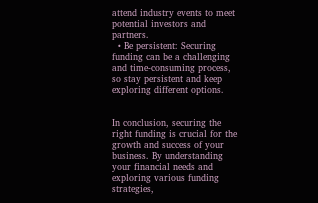attend industry events to meet potential investors and partners.
  • Be persistent: Securing funding can be a challenging and time-consuming process, so stay persistent and keep exploring different options.


In conclusion, securing the right funding is crucial for the growth and success of your business. By understanding your financial needs and exploring various funding strategies,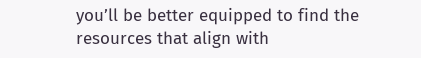you’ll be better equipped to find the resources that align with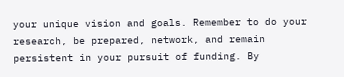your unique vision and goals. Remember to do your research, be prepared, network, and remain persistent in your pursuit of funding. By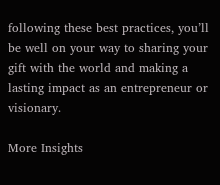following these best practices, you’ll be well on your way to sharing your gift with the world and making a lasting impact as an entrepreneur or visionary.

More Insights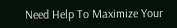Need Help To Maximize Your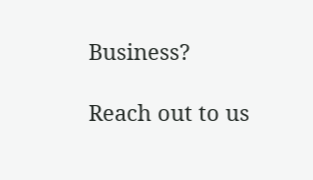Business?

Reach out to us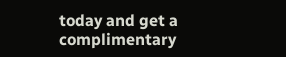today and get a complimentary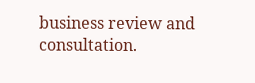business review and consultation.